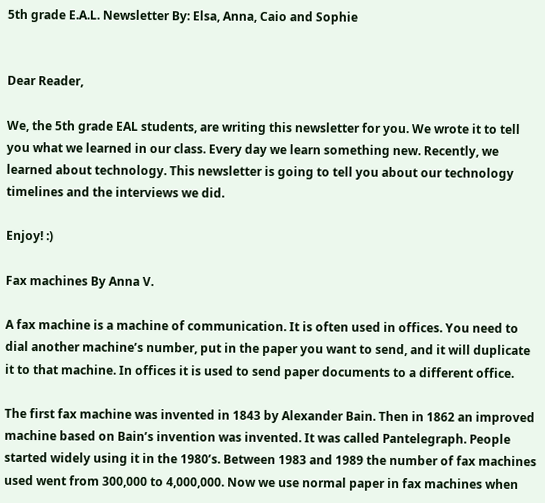5th grade E.A.L. Newsletter By: Elsa, Anna, Caio and Sophie


Dear Reader,

We, the 5th grade EAL students, are writing this newsletter for you. We wrote it to tell you what we learned in our class. Every day we learn something new. Recently, we learned about technology. This newsletter is going to tell you about our technology timelines and the interviews we did.

Enjoy! :)

Fax machines By Anna V.

A fax machine is a machine of communication. It is often used in offices. You need to dial another machine’s number, put in the paper you want to send, and it will duplicate it to that machine. In offices it is used to send paper documents to a different office.

The first fax machine was invented in 1843 by Alexander Bain. Then in 1862 an improved machine based on Bain’s invention was invented. It was called Pantelegraph. People started widely using it in the 1980’s. Between 1983 and 1989 the number of fax machines used went from 300,000 to 4,000,000. Now we use normal paper in fax machines when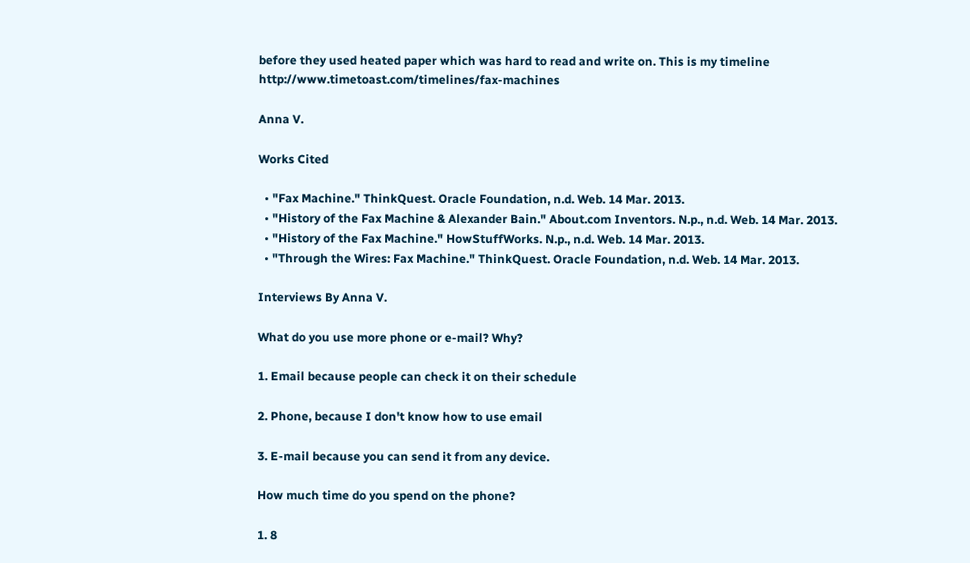before they used heated paper which was hard to read and write on. This is my timeline http://www.timetoast.com/timelines/fax-machines

Anna V.

Works Cited

  • "Fax Machine." ThinkQuest. Oracle Foundation, n.d. Web. 14 Mar. 2013.
  • "History of the Fax Machine & Alexander Bain." About.com Inventors. N.p., n.d. Web. 14 Mar. 2013.
  • "History of the Fax Machine." HowStuffWorks. N.p., n.d. Web. 14 Mar. 2013.
  • "Through the Wires: Fax Machine." ThinkQuest. Oracle Foundation, n.d. Web. 14 Mar. 2013.

Interviews By Anna V.

What do you use more phone or e-mail? Why?

1. Email because people can check it on their schedule

2. Phone, because I don't know how to use email

3. E-mail because you can send it from any device.

How much time do you spend on the phone?

1. 8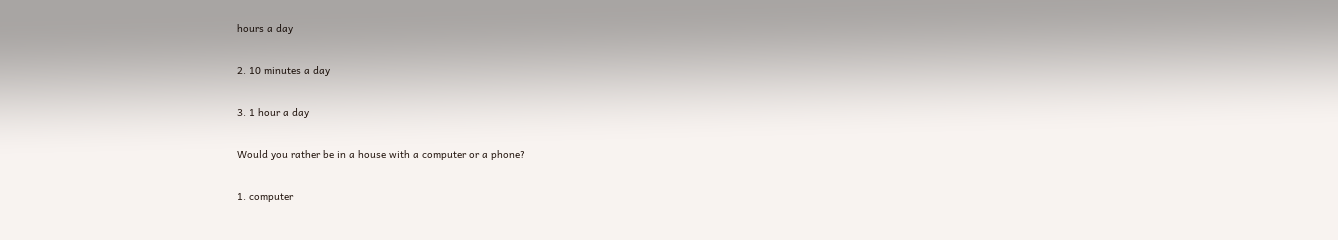hours a day

2. 10 minutes a day

3. 1 hour a day

Would you rather be in a house with a computer or a phone?

1. computer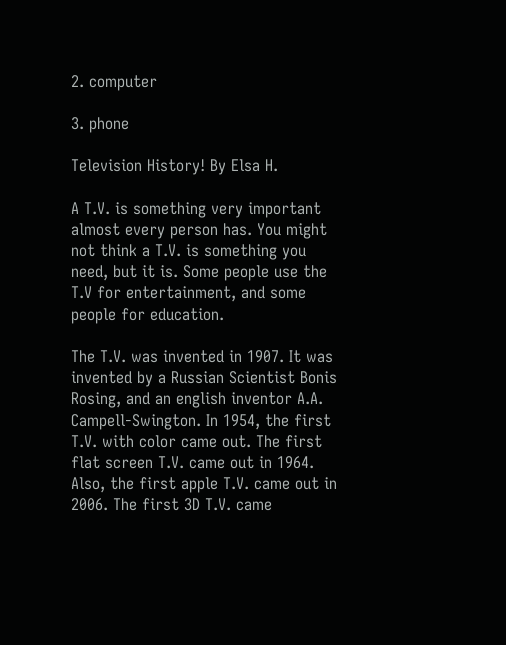2. computer

3. phone

Television History! By Elsa H.

A T.V. is something very important almost every person has. You might not think a T.V. is something you need, but it is. Some people use the T.V for entertainment, and some people for education.

The T.V. was invented in 1907. It was invented by a Russian Scientist Bonis Rosing, and an english inventor A.A. Campell-Swington. In 1954, the first T.V. with color came out. The first flat screen T.V. came out in 1964. Also, the first apple T.V. came out in 2006. The first 3D T.V. came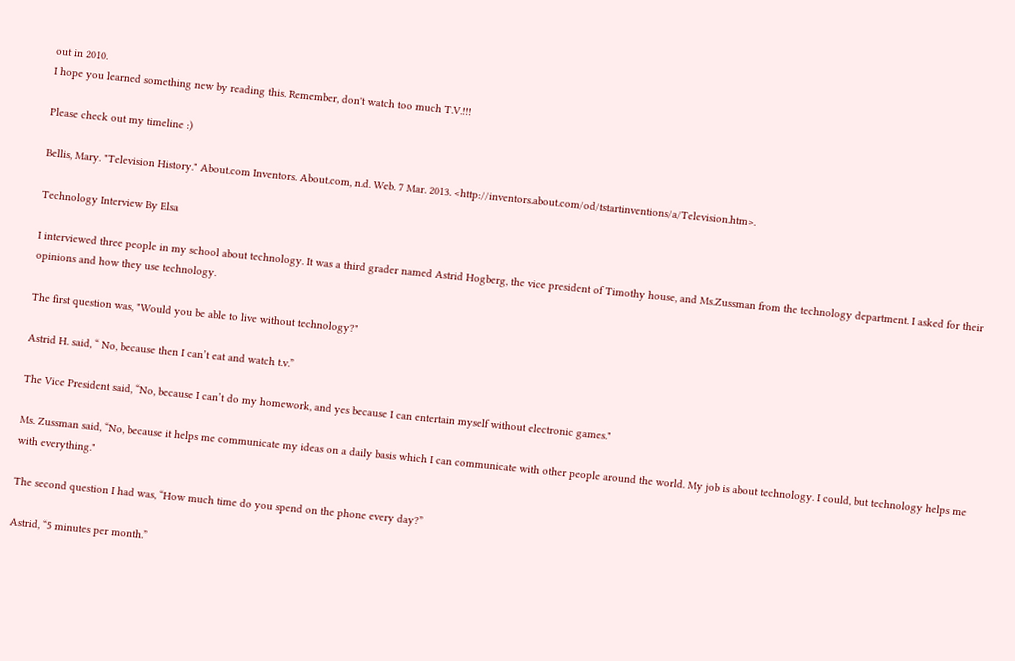out in 2010.
I hope you learned something new by reading this. Remember, don't watch too much T.V.!!!

Please check out my timeline :)

Bellis, Mary. "Television History." About.com Inventors. About.com, n.d. Web. 7 Mar. 2013. <http://inventors.about.com/od/tstartinventions/a/Television.htm>.

Technology Interview By Elsa

I interviewed three people in my school about technology. It was a third grader named Astrid Hogberg, the vice president of Timothy house, and Ms.Zussman from the technology department. I asked for their opinions and how they use technology.

The first question was, "Would you be able to live without technology?"

Astrid H. said, “ No, because then I can’t eat and watch t.v.”

The Vice President said, “No, because I can’t do my homework, and yes because I can entertain myself without electronic games."

Ms. Zussman said, “No, because it helps me communicate my ideas on a daily basis which I can communicate with other people around the world. My job is about technology. I could, but technology helps me with everything."

The second question I had was, “How much time do you spend on the phone every day?”

Astrid, “5 minutes per month.”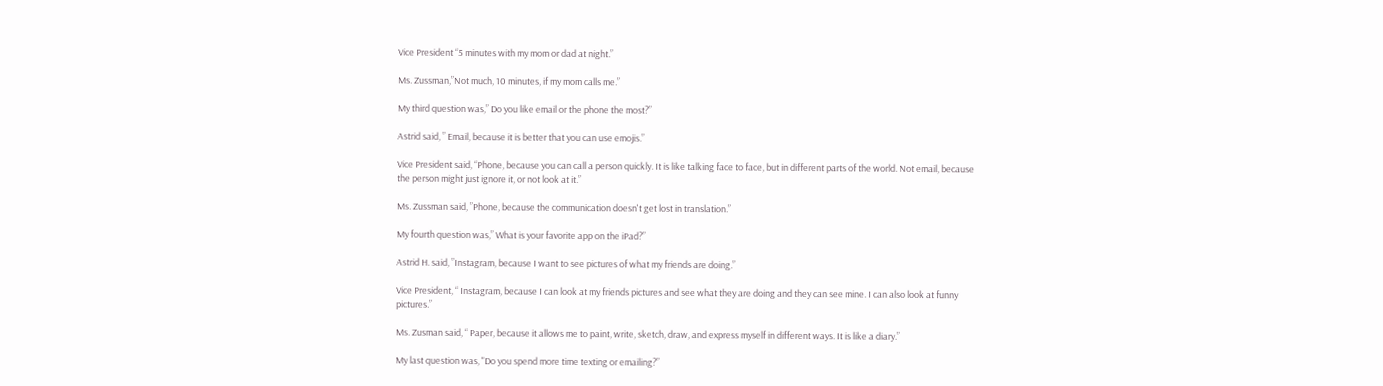Vice President “5 minutes with my mom or dad at night.”

Ms. Zussman,”Not much, 10 minutes, if my mom calls me.”

My third question was,” Do you like email or the phone the most?”

Astrid said, ” Email, because it is better that you can use emojis.”

Vice President said, “Phone, because you can call a person quickly. It is like talking face to face, but in different parts of the world. Not email, because the person might just ignore it, or not look at it.”

Ms. Zussman said, ”Phone, because the communication doesn't get lost in translation.”

My fourth question was,” What is your favorite app on the iPad?”

Astrid H. said, ”Instagram, because I want to see pictures of what my friends are doing.”

Vice President, “ Instagram, because I can look at my friends pictures and see what they are doing and they can see mine. I can also look at funny pictures.”

Ms. Zusman said, “ Paper, because it allows me to paint, write, sketch, draw, and express myself in different ways. It is like a diary.”

My last question was, "Do you spend more time texting or emailing?”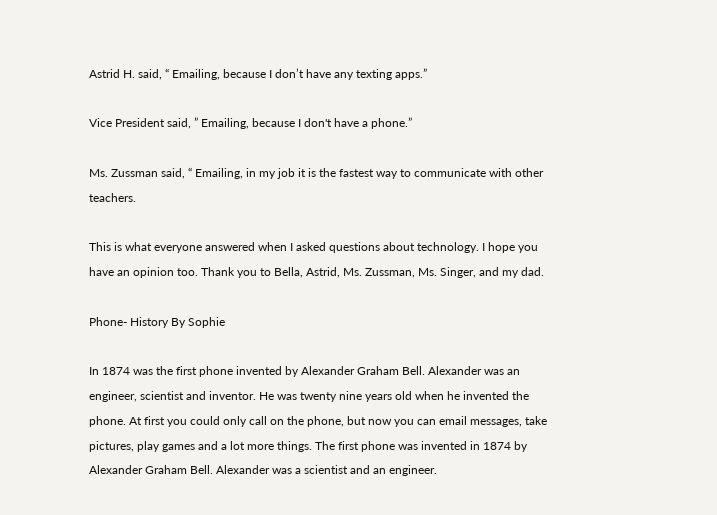Astrid H. said, “ Emailing, because I don’t have any texting apps.”

Vice President said, ” Emailing, because I don't have a phone.”

Ms. Zussman said, “ Emailing, in my job it is the fastest way to communicate with other teachers.

This is what everyone answered when I asked questions about technology. I hope you have an opinion too. Thank you to Bella, Astrid, Ms. Zussman, Ms. Singer, and my dad.

Phone- History By Sophie

In 1874 was the first phone invented by Alexander Graham Bell. Alexander was an engineer, scientist and inventor. He was twenty nine years old when he invented the phone. At first you could only call on the phone, but now you can email messages, take pictures, play games and a lot more things. The first phone was invented in 1874 by Alexander Graham Bell. Alexander was a scientist and an engineer.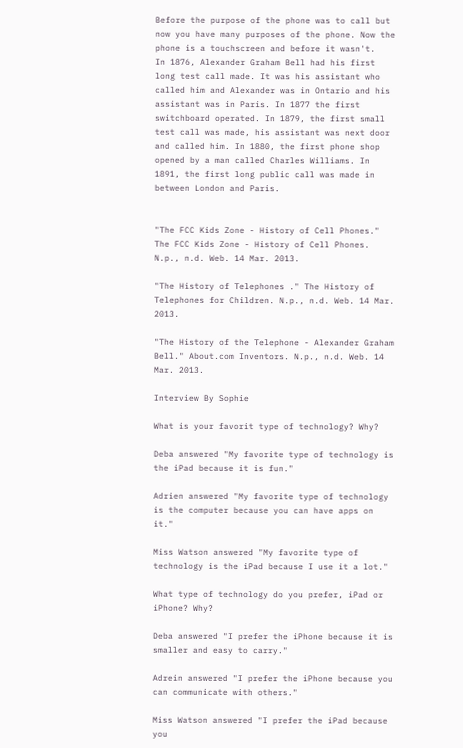Before the purpose of the phone was to call but now you have many purposes of the phone. Now the phone is a touchscreen and before it wasn't.
In 1876, Alexander Graham Bell had his first long test call made. It was his assistant who called him and Alexander was in Ontario and his assistant was in Paris. In 1877 the first switchboard operated. In 1879, the first small test call was made, his assistant was next door and called him. In 1880, the first phone shop opened by a man called Charles Williams. In 1891, the first long public call was made in between London and Paris.


"The FCC Kids Zone - History of Cell Phones." The FCC Kids Zone - History of Cell Phones. N.p., n.d. Web. 14 Mar. 2013.

"The History of Telephones ." The History of Telephones for Children. N.p., n.d. Web. 14 Mar. 2013.

"The History of the Telephone - Alexander Graham Bell." About.com Inventors. N.p., n.d. Web. 14 Mar. 2013.

Interview By Sophie

What is your favorit type of technology? Why?

Deba answered "My favorite type of technology is the iPad because it is fun."

Adrien answered "My favorite type of technology is the computer because you can have apps on it."

Miss Watson answered "My favorite type of technology is the iPad because I use it a lot."

What type of technology do you prefer, iPad or iPhone? Why?

Deba answered "I prefer the iPhone because it is smaller and easy to carry."

Adrein answered "I prefer the iPhone because you can communicate with others."

Miss Watson answered "I prefer the iPad because you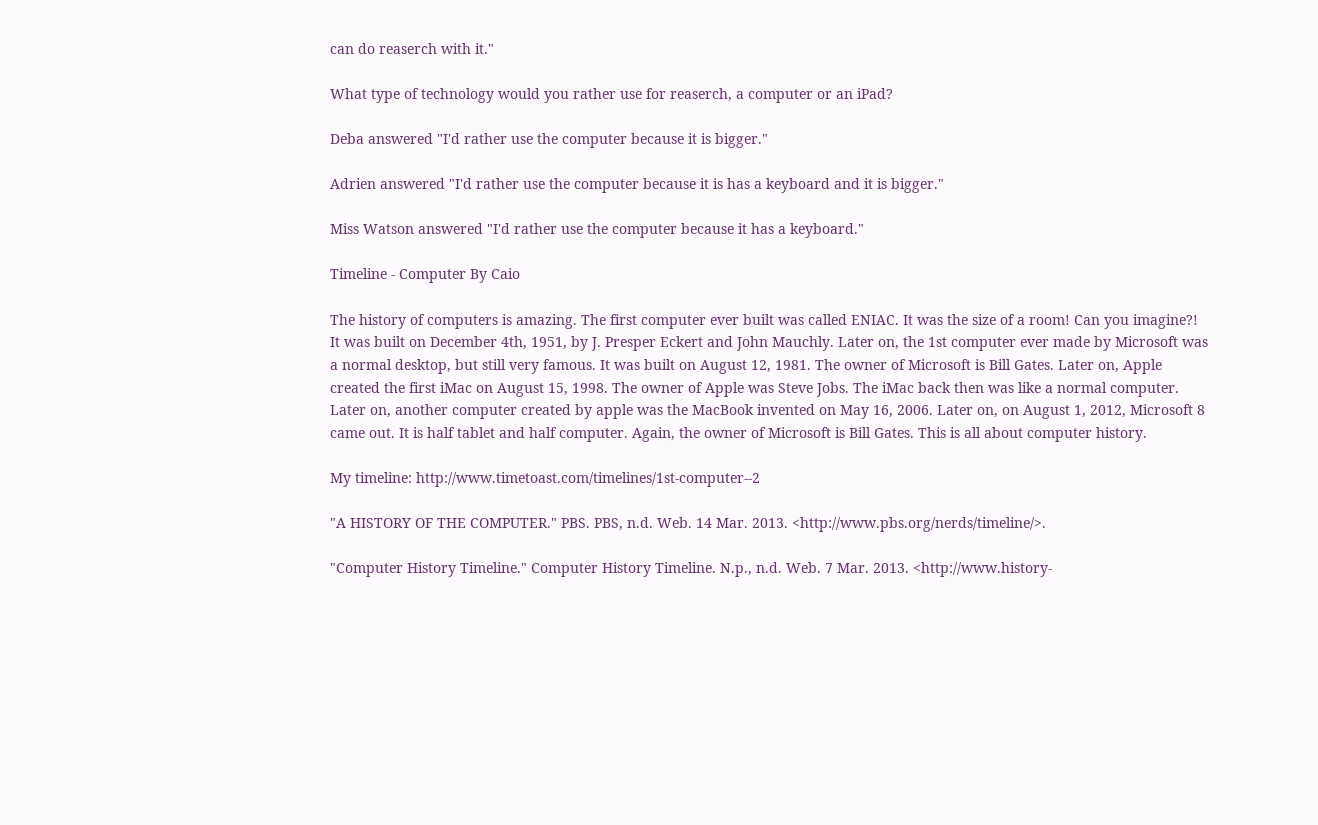can do reaserch with it."

What type of technology would you rather use for reaserch, a computer or an iPad?

Deba answered "I'd rather use the computer because it is bigger."

Adrien answered "I'd rather use the computer because it is has a keyboard and it is bigger."

Miss Watson answered "I'd rather use the computer because it has a keyboard."

Timeline - Computer By Caio

The history of computers is amazing. The first computer ever built was called ENIAC. It was the size of a room! Can you imagine?! It was built on December 4th, 1951, by J. Presper Eckert and John Mauchly. Later on, the 1st computer ever made by Microsoft was a normal desktop, but still very famous. It was built on August 12, 1981. The owner of Microsoft is Bill Gates. Later on, Apple created the first iMac on August 15, 1998. The owner of Apple was Steve Jobs. The iMac back then was like a normal computer. Later on, another computer created by apple was the MacBook invented on May 16, 2006. Later on, on August 1, 2012, Microsoft 8 came out. It is half tablet and half computer. Again, the owner of Microsoft is Bill Gates. This is all about computer history.

My timeline: http://www.timetoast.com/timelines/1st-computer--2

"A HISTORY OF THE COMPUTER." PBS. PBS, n.d. Web. 14 Mar. 2013. <http://www.pbs.org/nerds/timeline/>.

"Computer History Timeline." Computer History Timeline. N.p., n.d. Web. 7 Mar. 2013. <http://www.history-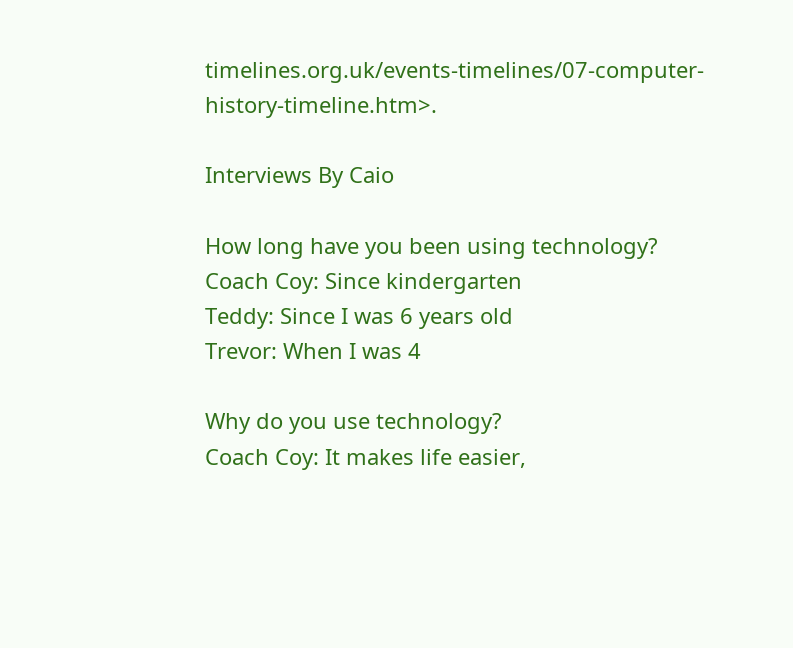timelines.org.uk/events-timelines/07-computer-history-timeline.htm>.

Interviews By Caio

How long have you been using technology?
Coach Coy: Since kindergarten
Teddy: Since I was 6 years old
Trevor: When I was 4

Why do you use technology?
Coach Coy: It makes life easier,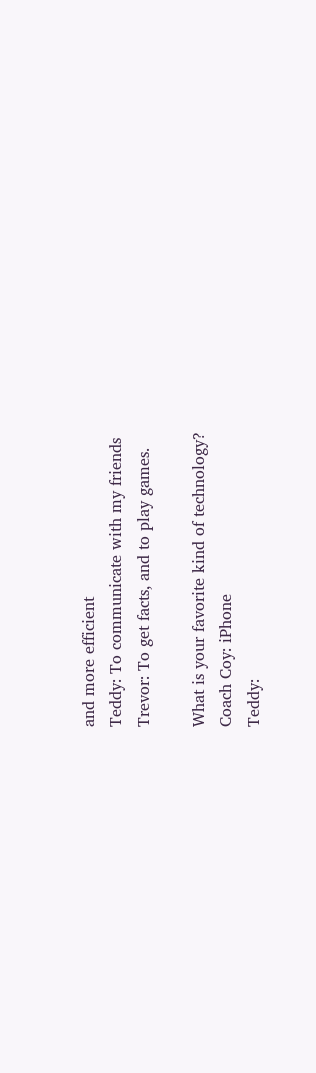and more efficient
Teddy: To communicate with my friends
Trevor: To get facts, and to play games.

What is your favorite kind of technology?
Coach Coy: iPhone
Teddy: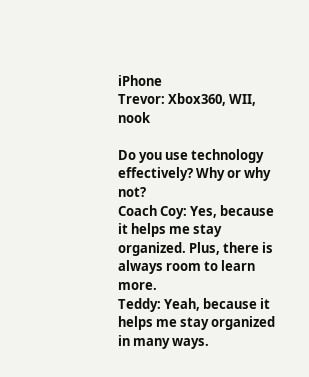iPhone
Trevor: Xbox360, WII, nook

Do you use technology effectively? Why or why not?
Coach Coy: Yes, because it helps me stay organized. Plus, there is always room to learn more.
Teddy: Yeah, because it helps me stay organized in many ways.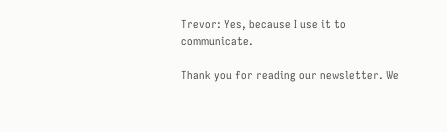Trevor: Yes, because I use it to communicate.

Thank you for reading our newsletter. We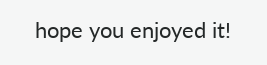hope you enjoyed it!